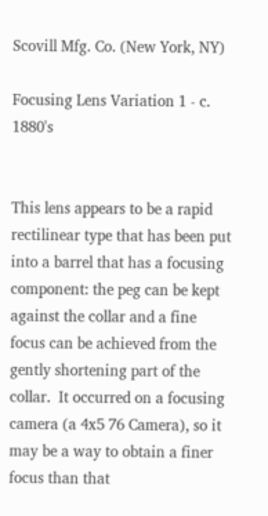Scovill Mfg. Co. (New York, NY)

Focusing Lens Variation 1 - c. 1880's


This lens appears to be a rapid rectilinear type that has been put into a barrel that has a focusing component: the peg can be kept against the collar and a fine focus can be achieved from the gently shortening part of the collar.  It occurred on a focusing camera (a 4x5 76 Camera), so it may be a way to obtain a finer focus than that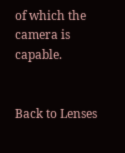of which the camera is capable.


Back to Lenses